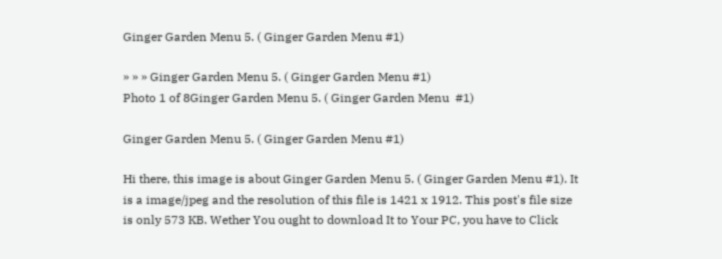Ginger Garden Menu 5. ( Ginger Garden Menu #1)

» » » Ginger Garden Menu 5. ( Ginger Garden Menu #1)
Photo 1 of 8Ginger Garden Menu 5. ( Ginger Garden Menu  #1)

Ginger Garden Menu 5. ( Ginger Garden Menu #1)

Hi there, this image is about Ginger Garden Menu 5. ( Ginger Garden Menu #1). It is a image/jpeg and the resolution of this file is 1421 x 1912. This post's file size is only 573 KB. Wether You ought to download It to Your PC, you have to Click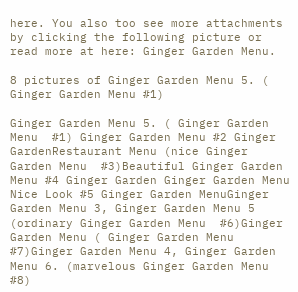here. You also too see more attachments by clicking the following picture or read more at here: Ginger Garden Menu.

8 pictures of Ginger Garden Menu 5. ( Ginger Garden Menu #1)

Ginger Garden Menu 5. ( Ginger Garden Menu  #1) Ginger Garden Menu #2 Ginger GardenRestaurant Menu (nice Ginger Garden Menu  #3)Beautiful Ginger Garden Menu #4 Ginger Garden Ginger Garden Menu Nice Look #5 Ginger Garden MenuGinger Garden Menu 3, Ginger Garden Menu 5 (ordinary Ginger Garden Menu  #6)Ginger Garden Menu ( Ginger Garden Menu #7)Ginger Garden Menu 4, Ginger Garden Menu 6. (marvelous Ginger Garden Menu  #8)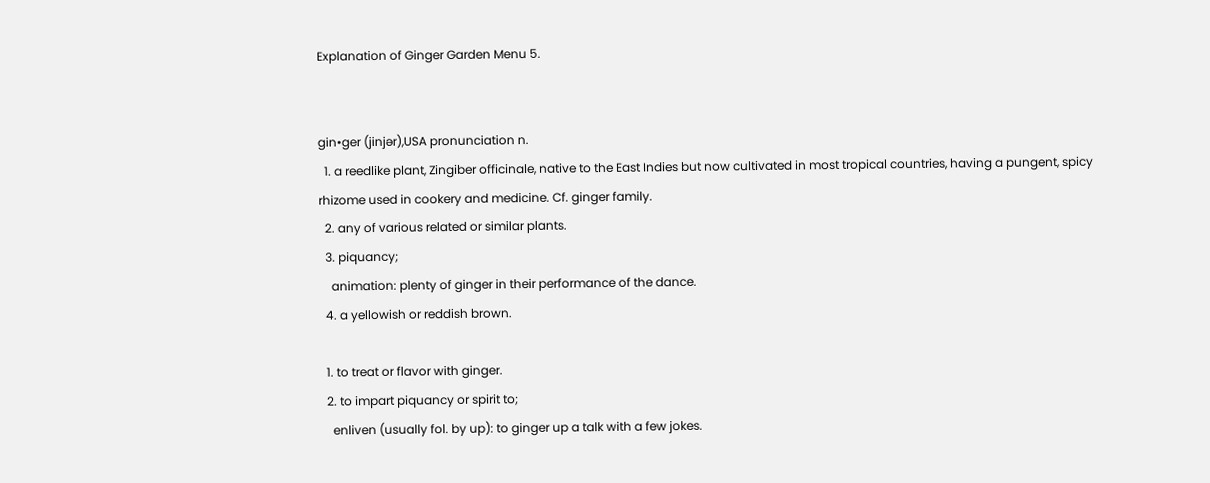Explanation of Ginger Garden Menu 5.


gin•ger (jinjər),USA pronunciation n.
  1. a reedlike plant, Zingiber officinale, native to the East Indies but now cultivated in most tropical countries, having a pungent, spicy rhizome used in cookery and medicine. Cf. ginger family.
  2. any of various related or similar plants.
  3. piquancy;
    animation: plenty of ginger in their performance of the dance.
  4. a yellowish or reddish brown.

  1. to treat or flavor with ginger.
  2. to impart piquancy or spirit to;
    enliven (usually fol. by up): to ginger up a talk with a few jokes.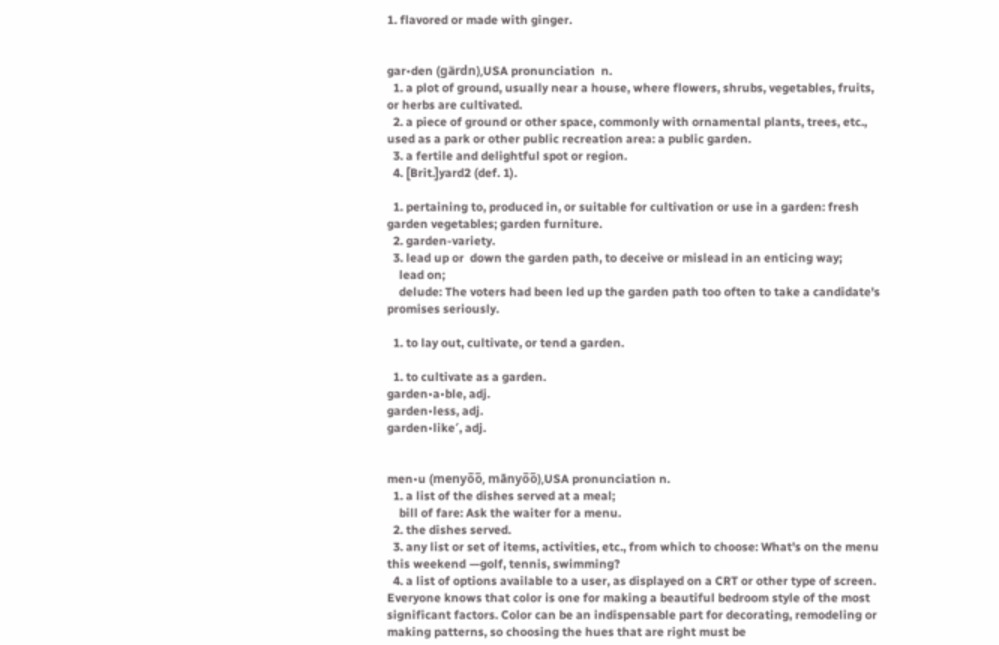1. flavored or made with ginger.


gar•den (gärdn),USA pronunciation  n.
  1. a plot of ground, usually near a house, where flowers, shrubs, vegetables, fruits, or herbs are cultivated.
  2. a piece of ground or other space, commonly with ornamental plants, trees, etc., used as a park or other public recreation area: a public garden.
  3. a fertile and delightful spot or region.
  4. [Brit.]yard2 (def. 1).

  1. pertaining to, produced in, or suitable for cultivation or use in a garden: fresh garden vegetables; garden furniture.
  2. garden-variety.
  3. lead up or  down the garden path, to deceive or mislead in an enticing way;
    lead on;
    delude: The voters had been led up the garden path too often to take a candidate's promises seriously.

  1. to lay out, cultivate, or tend a garden.

  1. to cultivate as a garden.
garden•a•ble, adj.
garden•less, adj.
garden•like′, adj.


men•u (menyo̅o̅, mānyo̅o̅),USA pronunciation n.
  1. a list of the dishes served at a meal;
    bill of fare: Ask the waiter for a menu.
  2. the dishes served.
  3. any list or set of items, activities, etc., from which to choose: What's on the menu this weekend —golf, tennis, swimming?
  4. a list of options available to a user, as displayed on a CRT or other type of screen.
Everyone knows that color is one for making a beautiful bedroom style of the most significant factors. Color can be an indispensable part for decorating, remodeling or making patterns, so choosing the hues that are right must be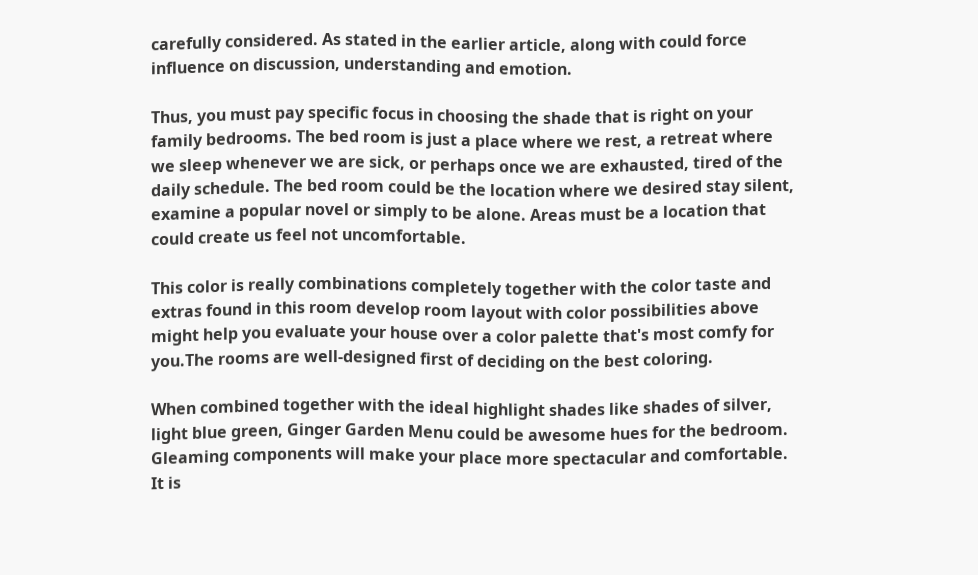carefully considered. As stated in the earlier article, along with could force influence on discussion, understanding and emotion.

Thus, you must pay specific focus in choosing the shade that is right on your family bedrooms. The bed room is just a place where we rest, a retreat where we sleep whenever we are sick, or perhaps once we are exhausted, tired of the daily schedule. The bed room could be the location where we desired stay silent, examine a popular novel or simply to be alone. Areas must be a location that could create us feel not uncomfortable.

This color is really combinations completely together with the color taste and extras found in this room develop room layout with color possibilities above might help you evaluate your house over a color palette that's most comfy for you.The rooms are well-designed first of deciding on the best coloring.

When combined together with the ideal highlight shades like shades of silver, light blue green, Ginger Garden Menu could be awesome hues for the bedroom. Gleaming components will make your place more spectacular and comfortable. It is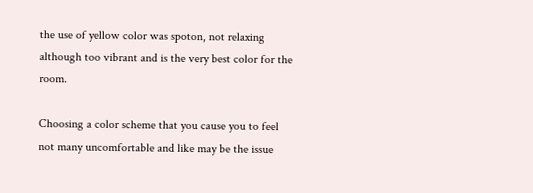the use of yellow color was spoton, not relaxing although too vibrant and is the very best color for the room.

Choosing a color scheme that you cause you to feel not many uncomfortable and like may be the issue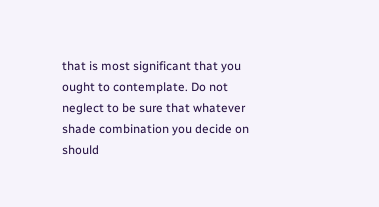that is most significant that you ought to contemplate. Do not neglect to be sure that whatever shade combination you decide on should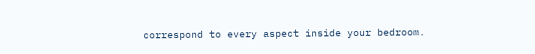correspond to every aspect inside your bedroom.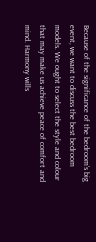Because of the significance of the bedroom's big event, we want to discuss the best bedroom models. We ought to select the style and colour that may make us achieve peace of comfort and mind. Harmony wills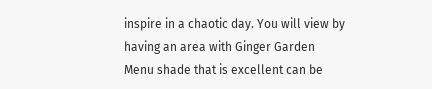inspire in a chaotic day. You will view by having an area with Ginger Garden Menu shade that is excellent can be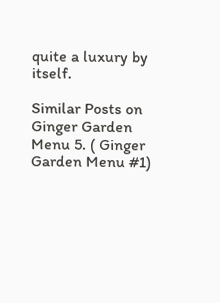quite a luxury by itself.

Similar Posts on Ginger Garden Menu 5. ( Ginger Garden Menu #1)